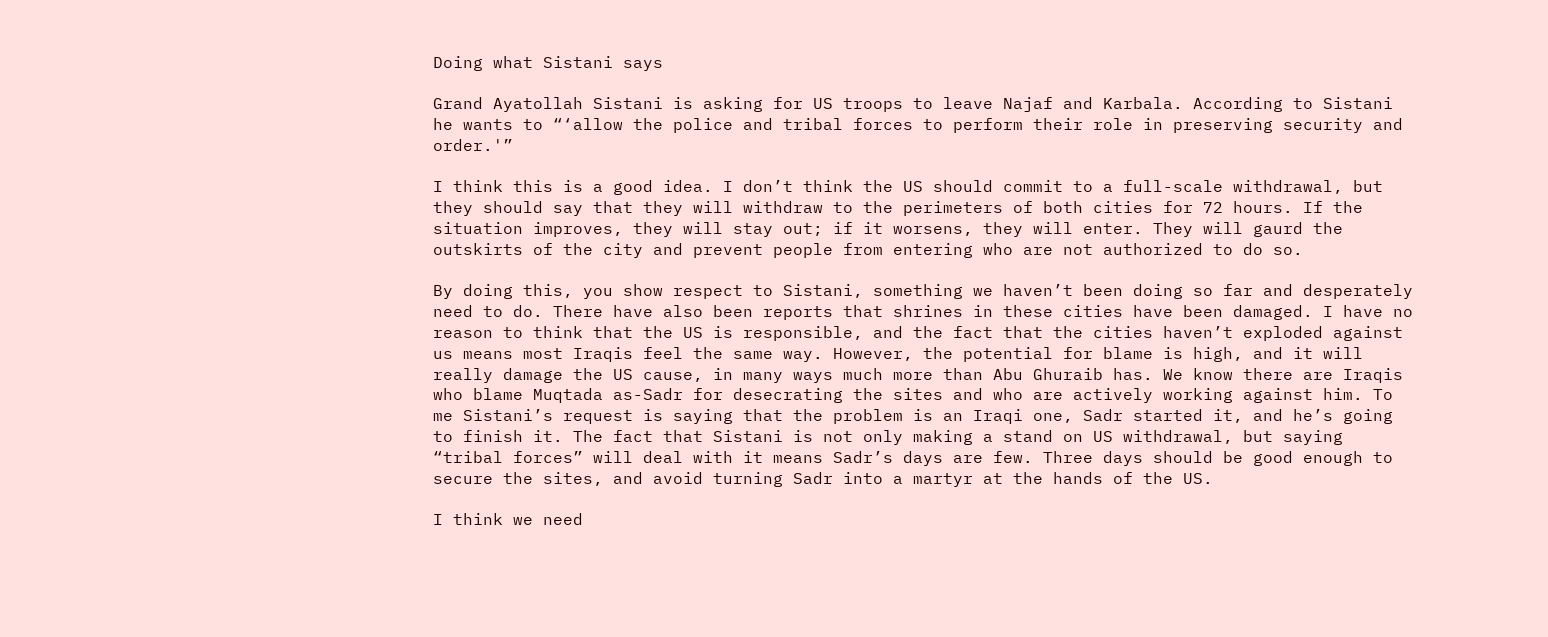Doing what Sistani says

Grand Ayatollah Sistani is asking for US troops to leave Najaf and Karbala. According to Sistani he wants to “‘allow the police and tribal forces to perform their role in preserving security and order.'”

I think this is a good idea. I don’t think the US should commit to a full-scale withdrawal, but they should say that they will withdraw to the perimeters of both cities for 72 hours. If the situation improves, they will stay out; if it worsens, they will enter. They will gaurd the outskirts of the city and prevent people from entering who are not authorized to do so.

By doing this, you show respect to Sistani, something we haven’t been doing so far and desperately need to do. There have also been reports that shrines in these cities have been damaged. I have no reason to think that the US is responsible, and the fact that the cities haven’t exploded against us means most Iraqis feel the same way. However, the potential for blame is high, and it will really damage the US cause, in many ways much more than Abu Ghuraib has. We know there are Iraqis who blame Muqtada as-Sadr for desecrating the sites and who are actively working against him. To me Sistani’s request is saying that the problem is an Iraqi one, Sadr started it, and he’s going to finish it. The fact that Sistani is not only making a stand on US withdrawal, but saying “tribal forces” will deal with it means Sadr’s days are few. Three days should be good enough to secure the sites, and avoid turning Sadr into a martyr at the hands of the US.

I think we need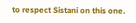to respect Sistani on this one.